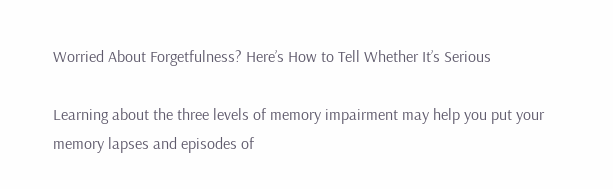Worried About Forgetfulness? Here’s How to Tell Whether It’s Serious

Learning about the three levels of memory impairment may help you put your memory lapses and episodes of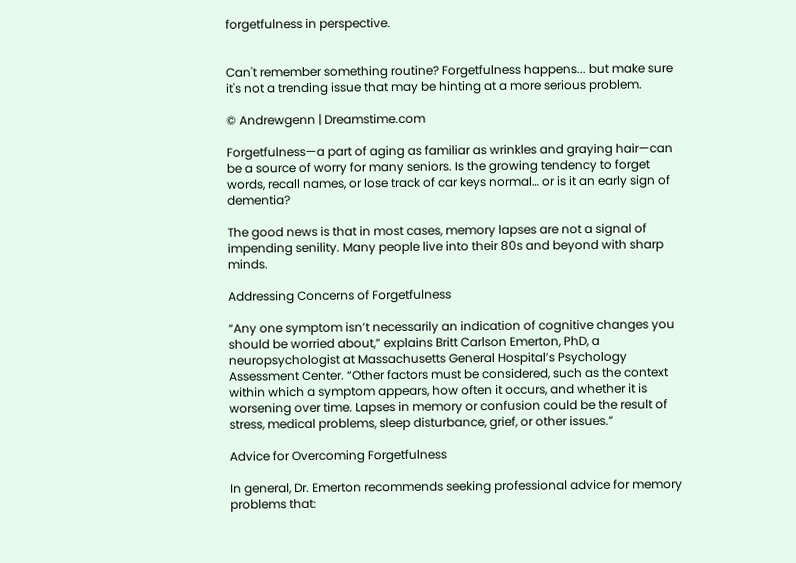forgetfulness in perspective.


Can't remember something routine? Forgetfulness happens... but make sure it's not a trending issue that may be hinting at a more serious problem.

© Andrewgenn | Dreamstime.com

Forgetfulness—a part of aging as familiar as wrinkles and graying hair—can be a source of worry for many seniors. Is the growing tendency to forget words, recall names, or lose track of car keys normal… or is it an early sign of dementia?

The good news is that in most cases, memory lapses are not a signal of impending senility. Many people live into their 80s and beyond with sharp minds.

Addressing Concerns of Forgetfulness

“Any one symptom isn’t necessarily an indication of cognitive changes you should be worried about,” explains Britt Carlson Emerton, PhD, a neuropsychologist at Massachusetts General Hospital’s Psychology Assessment Center. “Other factors must be considered, such as the context within which a symptom appears, how often it occurs, and whether it is worsening over time. Lapses in memory or confusion could be the result of stress, medical problems, sleep disturbance, grief, or other issues.”

Advice for Overcoming Forgetfulness

In general, Dr. Emerton recommends seeking professional advice for memory problems that: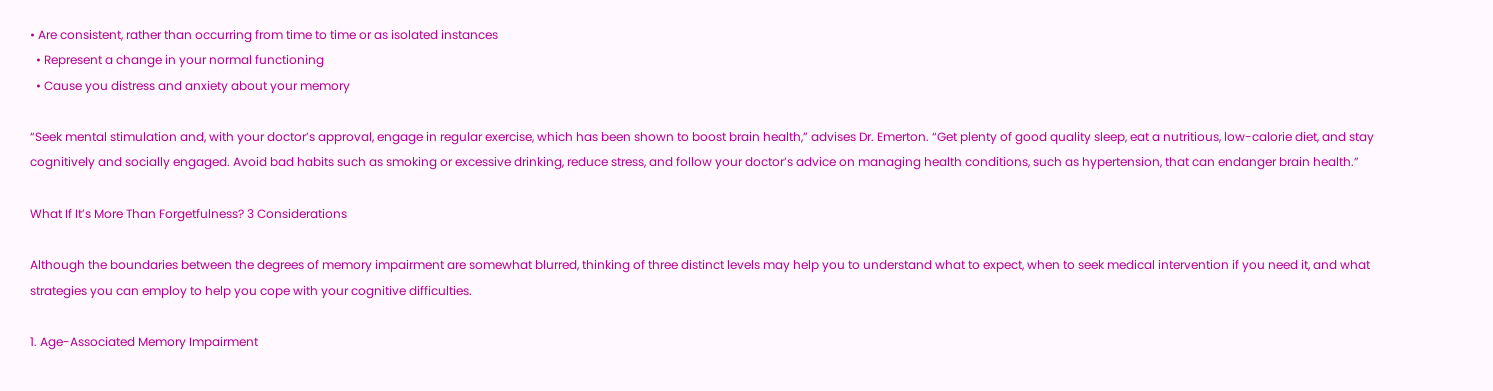• Are consistent, rather than occurring from time to time or as isolated instances
  • Represent a change in your normal functioning
  • Cause you distress and anxiety about your memory

“Seek mental stimulation and, with your doctor’s approval, engage in regular exercise, which has been shown to boost brain health,” advises Dr. Emerton. “Get plenty of good quality sleep, eat a nutritious, low-calorie diet, and stay cognitively and socially engaged. Avoid bad habits such as smoking or excessive drinking, reduce stress, and follow your doctor’s advice on managing health conditions, such as hypertension, that can endanger brain health.”

What If It’s More Than Forgetfulness? 3 Considerations

Although the boundaries between the degrees of memory impairment are somewhat blurred, thinking of three distinct levels may help you to understand what to expect, when to seek medical intervention if you need it, and what strategies you can employ to help you cope with your cognitive difficulties.

1. Age-Associated Memory Impairment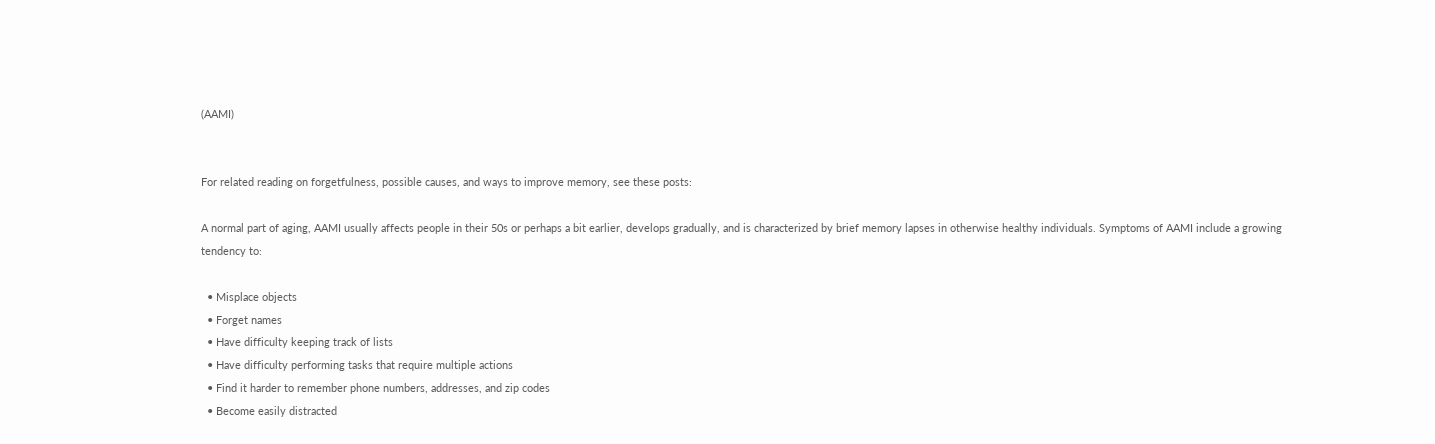(AAMI)


For related reading on forgetfulness, possible causes, and ways to improve memory, see these posts:

A normal part of aging, AAMI usually affects people in their 50s or perhaps a bit earlier, develops gradually, and is characterized by brief memory lapses in otherwise healthy individuals. Symptoms of AAMI include a growing tendency to:

  • Misplace objects
  • Forget names
  • Have difficulty keeping track of lists
  • Have difficulty performing tasks that require multiple actions
  • Find it harder to remember phone numbers, addresses, and zip codes
  • Become easily distracted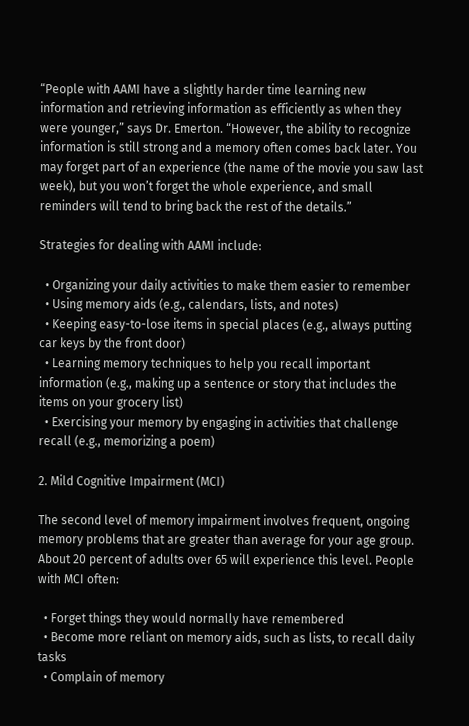“People with AAMI have a slightly harder time learning new information and retrieving information as efficiently as when they were younger,” says Dr. Emerton. “However, the ability to recognize information is still strong and a memory often comes back later. You may forget part of an experience (the name of the movie you saw last week), but you won’t forget the whole experience, and small reminders will tend to bring back the rest of the details.”

Strategies for dealing with AAMI include:

  • Organizing your daily activities to make them easier to remember
  • Using memory aids (e.g., calendars, lists, and notes)
  • Keeping easy-to-lose items in special places (e.g., always putting car keys by the front door)
  • Learning memory techniques to help you recall important information (e.g., making up a sentence or story that includes the items on your grocery list)
  • Exercising your memory by engaging in activities that challenge recall (e.g., memorizing a poem)

2. Mild Cognitive Impairment (MCI)

The second level of memory impairment involves frequent, ongoing memory problems that are greater than average for your age group. About 20 percent of adults over 65 will experience this level. People with MCI often:

  • Forget things they would normally have remembered
  • Become more reliant on memory aids, such as lists, to recall daily tasks
  • Complain of memory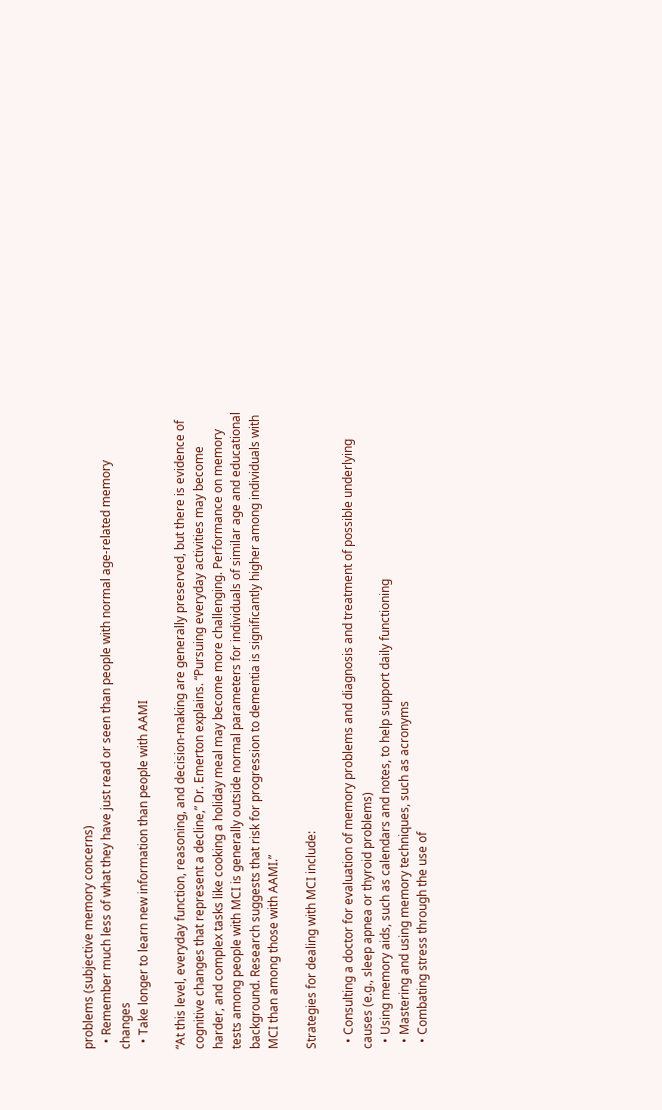problems (subjective memory concerns)
  • Remember much less of what they have just read or seen than people with normal age-related memory changes
  • Take longer to learn new information than people with AAMI

“At this level, everyday function, reasoning, and decision-making are generally preserved, but there is evidence of cognitive changes that represent a decline,” Dr. Emerton explains. “Pursuing everyday activities may become harder, and complex tasks like cooking a holiday meal may become more challenging. Performance on memory tests among people with MCI is generally outside normal parameters for individuals of similar age and educational background. Research suggests that risk for progression to dementia is significantly higher among individuals with MCI than among those with AAMI.”

Strategies for dealing with MCI include:

  • Consulting a doctor for evaluation of memory problems and diagnosis and treatment of possible underlying causes (e.g., sleep apnea or thyroid problems)
  • Using memory aids, such as calendars and notes, to help support daily functioning
  • Mastering and using memory techniques, such as acronyms
  • Combating stress through the use of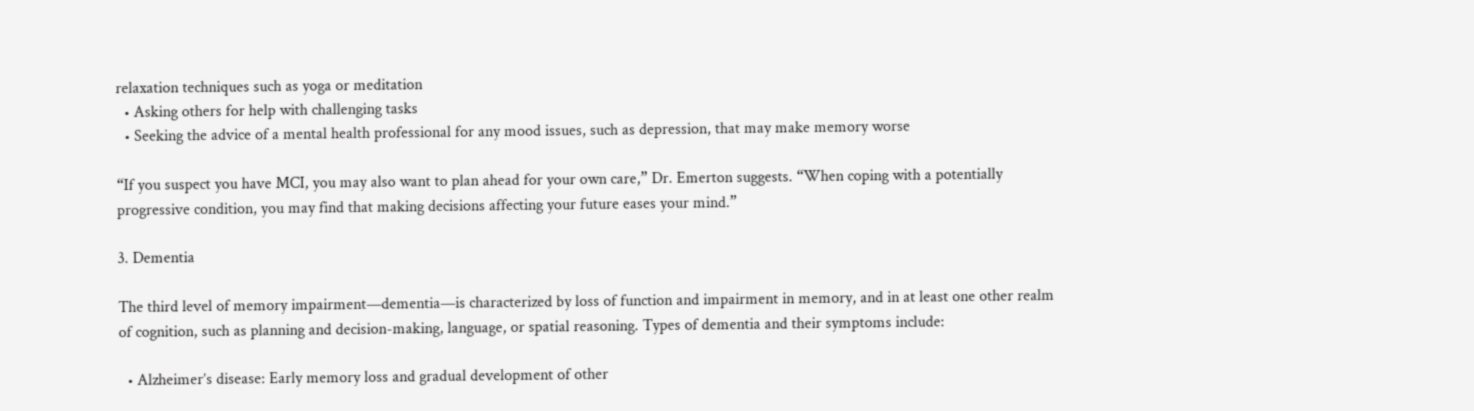relaxation techniques such as yoga or meditation
  • Asking others for help with challenging tasks
  • Seeking the advice of a mental health professional for any mood issues, such as depression, that may make memory worse

“If you suspect you have MCI, you may also want to plan ahead for your own care,” Dr. Emerton suggests. “When coping with a potentially progressive condition, you may find that making decisions affecting your future eases your mind.”

3. Dementia

The third level of memory impairment—dementia—is characterized by loss of function and impairment in memory, and in at least one other realm of cognition, such as planning and decision-making, language, or spatial reasoning. Types of dementia and their symptoms include:

  • Alzheimer’s disease: Early memory loss and gradual development of other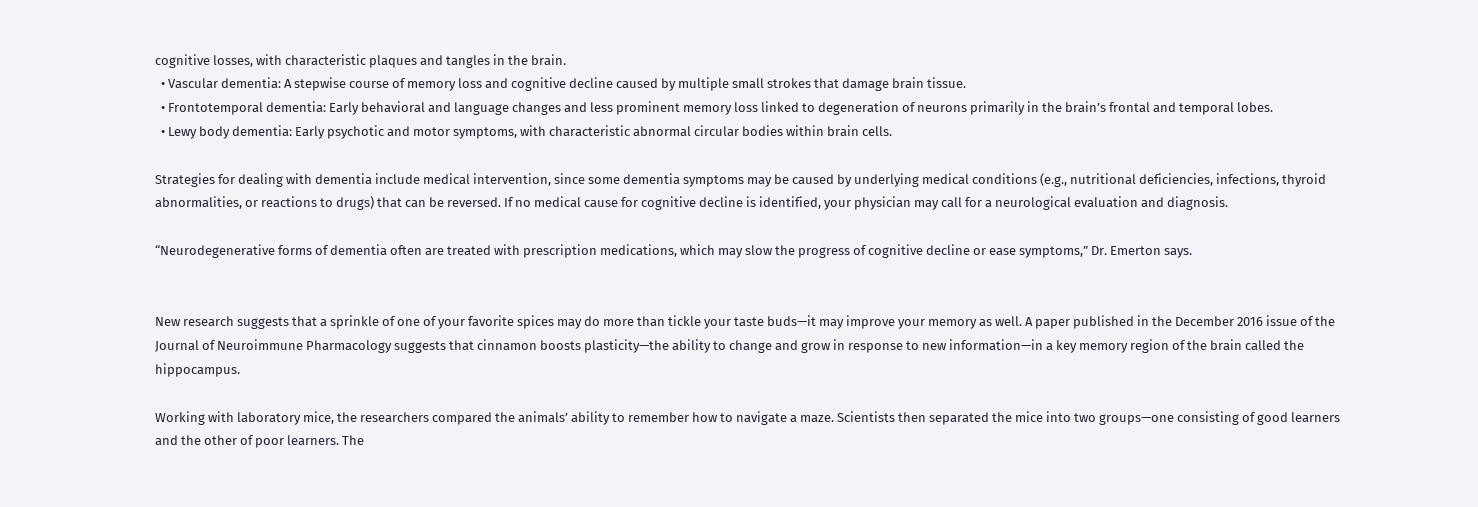cognitive losses, with characteristic plaques and tangles in the brain.
  • Vascular dementia: A stepwise course of memory loss and cognitive decline caused by multiple small strokes that damage brain tissue.
  • Frontotemporal dementia: Early behavioral and language changes and less prominent memory loss linked to degeneration of neurons primarily in the brain’s frontal and temporal lobes.
  • Lewy body dementia: Early psychotic and motor symptoms, with characteristic abnormal circular bodies within brain cells.

Strategies for dealing with dementia include medical intervention, since some dementia symptoms may be caused by underlying medical conditions (e.g., nutritional deficiencies, infections, thyroid abnormalities, or reactions to drugs) that can be reversed. If no medical cause for cognitive decline is identified, your physician may call for a neurological evaluation and diagnosis.

“Neurodegenerative forms of dementia often are treated with prescription medications, which may slow the progress of cognitive decline or ease symptoms,” Dr. Emerton says.


New research suggests that a sprinkle of one of your favorite spices may do more than tickle your taste buds—it may improve your memory as well. A paper published in the December 2016 issue of the Journal of Neuroimmune Pharmacology suggests that cinnamon boosts plasticity—the ability to change and grow in response to new information—in a key memory region of the brain called the hippocampus.

Working with laboratory mice, the researchers compared the animals’ ability to remember how to navigate a maze. Scientists then separated the mice into two groups—one consisting of good learners and the other of poor learners. The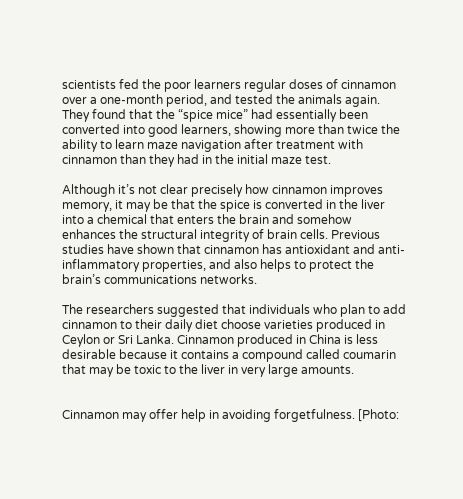scientists fed the poor learners regular doses of cinnamon over a one-month period, and tested the animals again. They found that the “spice mice” had essentially been converted into good learners, showing more than twice the ability to learn maze navigation after treatment with cinnamon than they had in the initial maze test.

Although it’s not clear precisely how cinnamon improves memory, it may be that the spice is converted in the liver into a chemical that enters the brain and somehow enhances the structural integrity of brain cells. Previous studies have shown that cinnamon has antioxidant and anti-inflammatory properties, and also helps to protect the brain’s communications networks.

The researchers suggested that individuals who plan to add cinnamon to their daily diet choose varieties produced in Ceylon or Sri Lanka. Cinnamon produced in China is less desirable because it contains a compound called coumarin that may be toxic to the liver in very large amounts.


Cinnamon may offer help in avoiding forgetfulness. [Photo: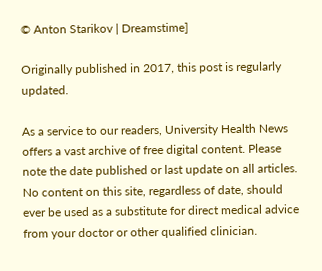© Anton Starikov | Dreamstime]

Originally published in 2017, this post is regularly updated.

As a service to our readers, University Health News offers a vast archive of free digital content. Please note the date published or last update on all articles. No content on this site, regardless of date, should ever be used as a substitute for direct medical advice from your doctor or other qualified clinician.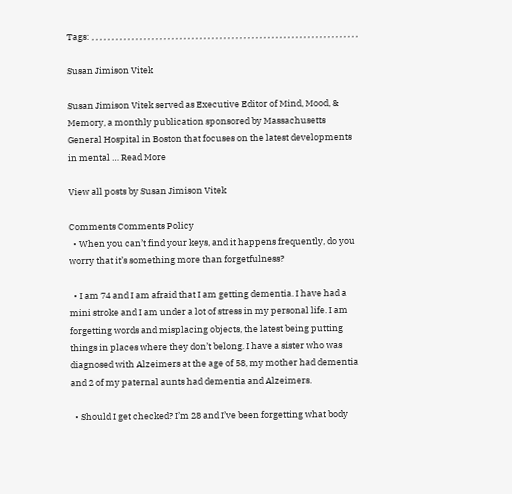Tags: , , , , , , , , , , , , , , , , , , , , , , , , , , , , , , , , , , , , , , , , , , , , , , , , , , , , , , , , , , , , , , , , , , ,

Susan Jimison Vitek

Susan Jimison Vitek served as Executive Editor of Mind, Mood, & Memory, a monthly publication sponsored by Massachusetts General Hospital in Boston that focuses on the latest developments in mental … Read More

View all posts by Susan Jimison Vitek

Comments Comments Policy
  • When you can’t find your keys, and it happens frequently, do you worry that it’s something more than forgetfulness?

  • I am 74 and I am afraid that I am getting dementia. I have had a mini stroke and I am under a lot of stress in my personal life. I am forgetting words and misplacing objects, the latest being putting things in places where they don’t belong. I have a sister who was diagnosed with Alzeimers at the age of 58, my mother had dementia and 2 of my paternal aunts had dementia and Alzeimers.

  • Should I get checked? I’m 28 and I’ve been forgetting what body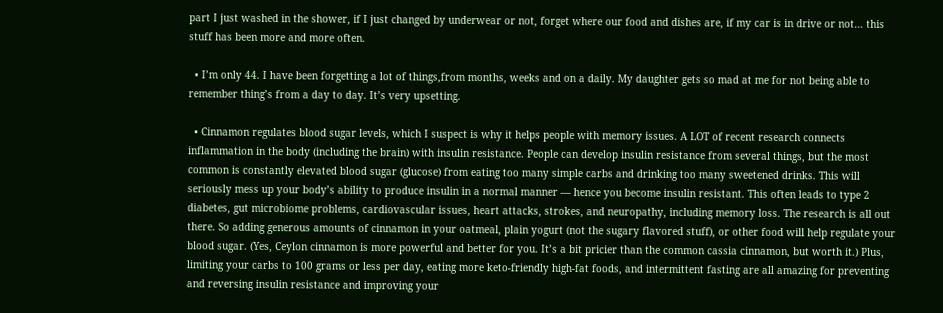part I just washed in the shower, if I just changed by underwear or not, forget where our food and dishes are, if my car is in drive or not… this stuff has been more and more often.

  • I’m only 44. I have been forgetting a lot of things,from months, weeks and on a daily. My daughter gets so mad at me for not being able to remember thing’s from a day to day. It’s very upsetting.

  • Cinnamon regulates blood sugar levels, which I suspect is why it helps people with memory issues. A LOT of recent research connects inflammation in the body (including the brain) with insulin resistance. People can develop insulin resistance from several things, but the most common is constantly elevated blood sugar (glucose) from eating too many simple carbs and drinking too many sweetened drinks. This will seriously mess up your body’s ability to produce insulin in a normal manner — hence you become insulin resistant. This often leads to type 2 diabetes, gut microbiome problems, cardiovascular issues, heart attacks, strokes, and neuropathy, including memory loss. The research is all out there. So adding generous amounts of cinnamon in your oatmeal, plain yogurt (not the sugary flavored stuff), or other food will help regulate your blood sugar. (Yes, Ceylon cinnamon is more powerful and better for you. It’s a bit pricier than the common cassia cinnamon, but worth it.) Plus, limiting your carbs to 100 grams or less per day, eating more keto-friendly high-fat foods, and intermittent fasting are all amazing for preventing and reversing insulin resistance and improving your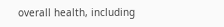overall health, including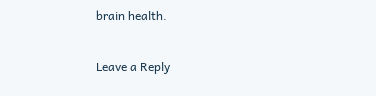brain health.

Leave a Reply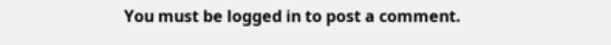You must be logged in to post a comment.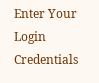Enter Your Login Credentials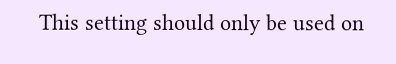This setting should only be used on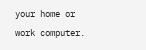your home or work computer.